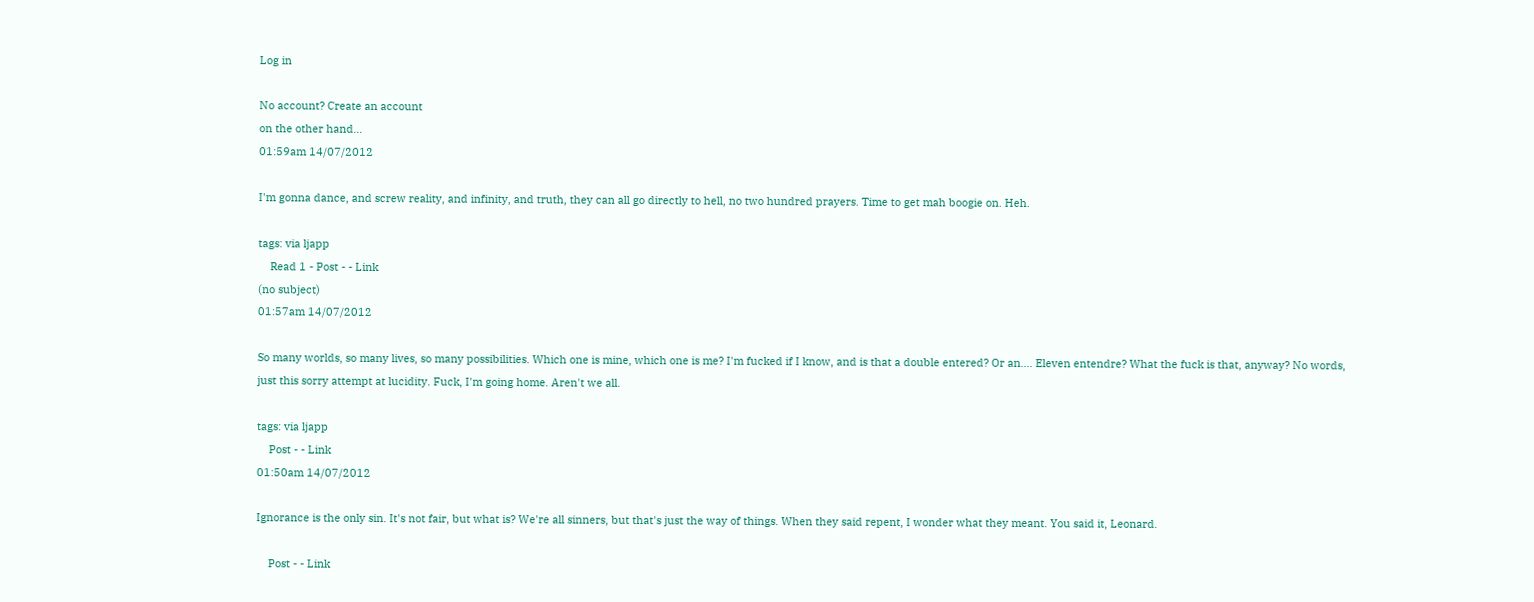Log in

No account? Create an account
on the other hand...
01:59am 14/07/2012

I'm gonna dance, and screw reality, and infinity, and truth, they can all go directly to hell, no two hundred prayers. Time to get mah boogie on. Heh.

tags: via ljapp
    Read 1 - Post - - Link
(no subject)
01:57am 14/07/2012

So many worlds, so many lives, so many possibilities. Which one is mine, which one is me? I'm fucked if I know, and is that a double entered? Or an.... Eleven entendre? What the fuck is that, anyway? No words, just this sorry attempt at lucidity. Fuck, I'm going home. Aren't we all.

tags: via ljapp
    Post - - Link
01:50am 14/07/2012

Ignorance is the only sin. It's not fair, but what is? We're all sinners, but that's just the way of things. When they said repent, I wonder what they meant. You said it, Leonard.

    Post - - Link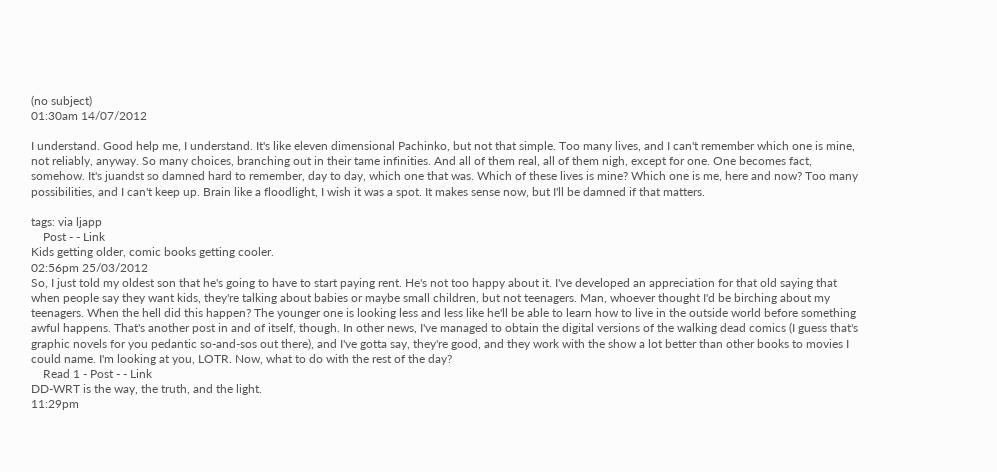(no subject)
01:30am 14/07/2012

I understand. Good help me, I understand. It's like eleven dimensional Pachinko, but not that simple. Too many lives, and I can't remember which one is mine, not reliably, anyway. So many choices, branching out in their tame infinities. And all of them real, all of them nigh, except for one. One becomes fact, somehow. It's juandst so damned hard to remember, day to day, which one that was. Which of these lives is mine? Which one is me, here and now? Too many possibilities, and I can't keep up. Brain like a floodlight, I wish it was a spot. It makes sense now, but I'll be damned if that matters.

tags: via ljapp
    Post - - Link
Kids getting older, comic books getting cooler.
02:56pm 25/03/2012
So, I just told my oldest son that he's going to have to start paying rent. He's not too happy about it. I've developed an appreciation for that old saying that when people say they want kids, they're talking about babies or maybe small children, but not teenagers. Man, whoever thought I'd be birching about my teenagers. When the hell did this happen? The younger one is looking less and less like he'll be able to learn how to live in the outside world before something awful happens. That's another post in and of itself, though. In other news, I've managed to obtain the digital versions of the walking dead comics (I guess that's graphic novels for you pedantic so-and-sos out there), and I've gotta say, they're good, and they work with the show a lot better than other books to movies I could name. I'm looking at you, LOTR. Now, what to do with the rest of the day?
    Read 1 - Post - - Link
DD-WRT is the way, the truth, and the light.
11:29pm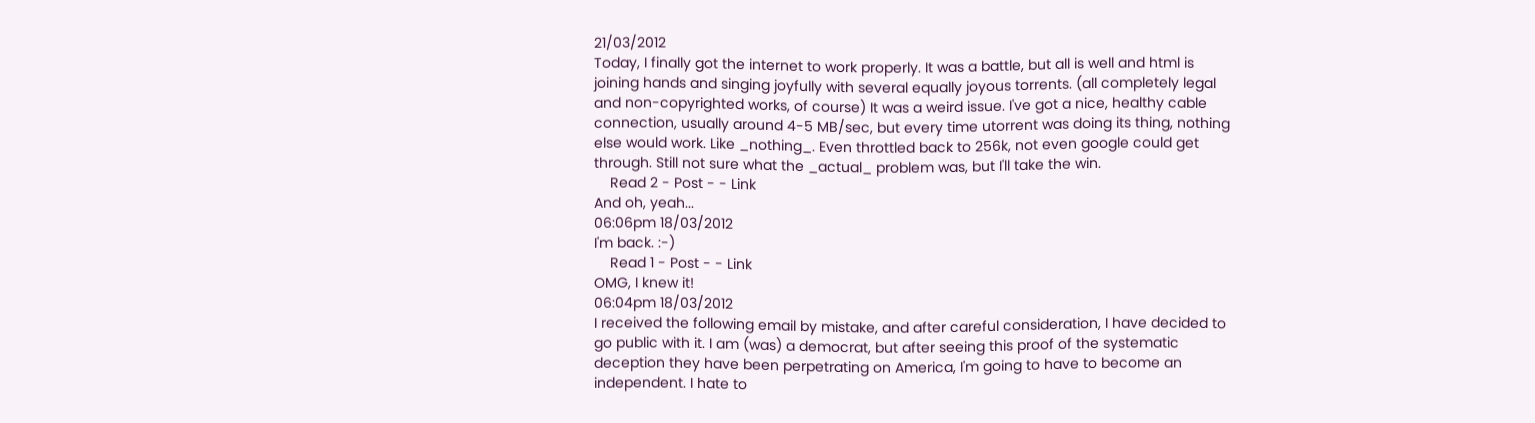21/03/2012
Today, I finally got the internet to work properly. It was a battle, but all is well and html is joining hands and singing joyfully with several equally joyous torrents. (all completely legal and non-copyrighted works, of course) It was a weird issue. I've got a nice, healthy cable connection, usually around 4-5 MB/sec, but every time utorrent was doing its thing, nothing else would work. Like _nothing_. Even throttled back to 256k, not even google could get through. Still not sure what the _actual_ problem was, but I'll take the win.
    Read 2 - Post - - Link
And oh, yeah...
06:06pm 18/03/2012
I'm back. :-)
    Read 1 - Post - - Link
OMG, I knew it!
06:04pm 18/03/2012
I received the following email by mistake, and after careful consideration, I have decided to go public with it. I am (was) a democrat, but after seeing this proof of the systematic deception they have been perpetrating on America, I'm going to have to become an independent. I hate to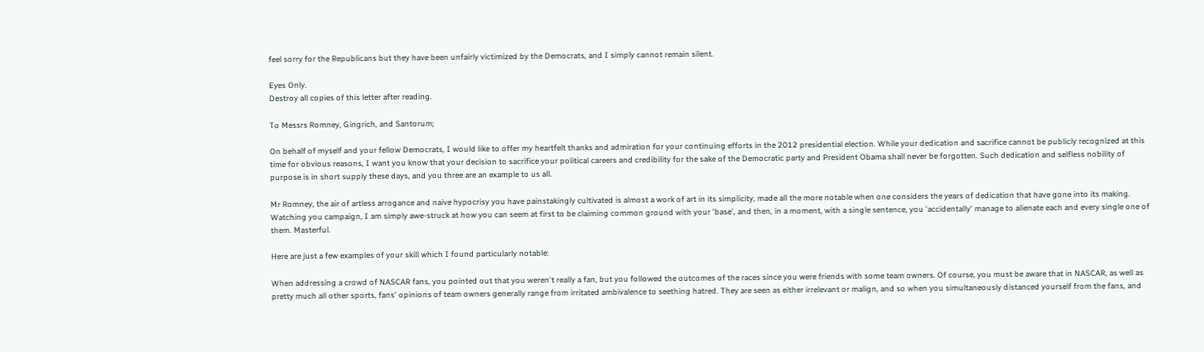feel sorry for the Republicans but they have been unfairly victimized by the Democrats, and I simply cannot remain silent.

Eyes Only.
Destroy all copies of this letter after reading.

To Messrs Romney, Gingrich, and Santorum;

On behalf of myself and your fellow Democrats, I would like to offer my heartfelt thanks and admiration for your continuing efforts in the 2012 presidential election. While your dedication and sacrifice cannot be publicly recognized at this time for obvious reasons, I want you know that your decision to sacrifice your political careers and credibility for the sake of the Democratic party and President Obama shall never be forgotten. Such dedication and selfless nobility of purpose is in short supply these days, and you three are an example to us all.

Mr Romney, the air of artless arrogance and naive hypocrisy you have painstakingly cultivated is almost a work of art in its simplicity, made all the more notable when one considers the years of dedication that have gone into its making. Watching you campaign, I am simply awe-struck at how you can seem at first to be claiming common ground with your 'base', and then, in a moment, with a single sentence, you 'accidentally' manage to alienate each and every single one of them. Masterful.

Here are just a few examples of your skill which I found particularly notable:

When addressing a crowd of NASCAR fans, you pointed out that you weren't really a fan, but you followed the outcomes of the races since you were friends with some team owners. Of course, you must be aware that in NASCAR, as well as pretty much all other sports, fans' opinions of team owners generally range from irritated ambivalence to seething hatred. They are seen as either irrelevant or malign, and so when you simultaneously distanced yourself from the fans, and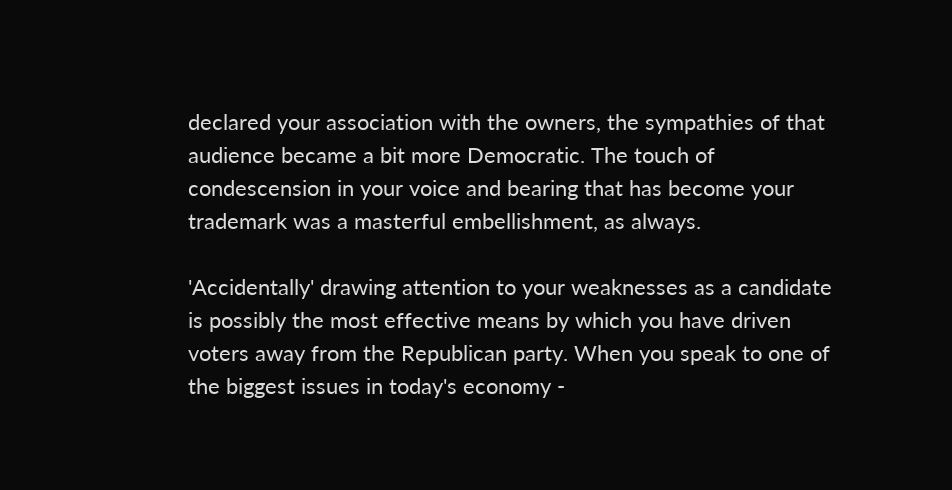declared your association with the owners, the sympathies of that audience became a bit more Democratic. The touch of condescension in your voice and bearing that has become your trademark was a masterful embellishment, as always.

'Accidentally' drawing attention to your weaknesses as a candidate is possibly the most effective means by which you have driven voters away from the Republican party. When you speak to one of the biggest issues in today's economy -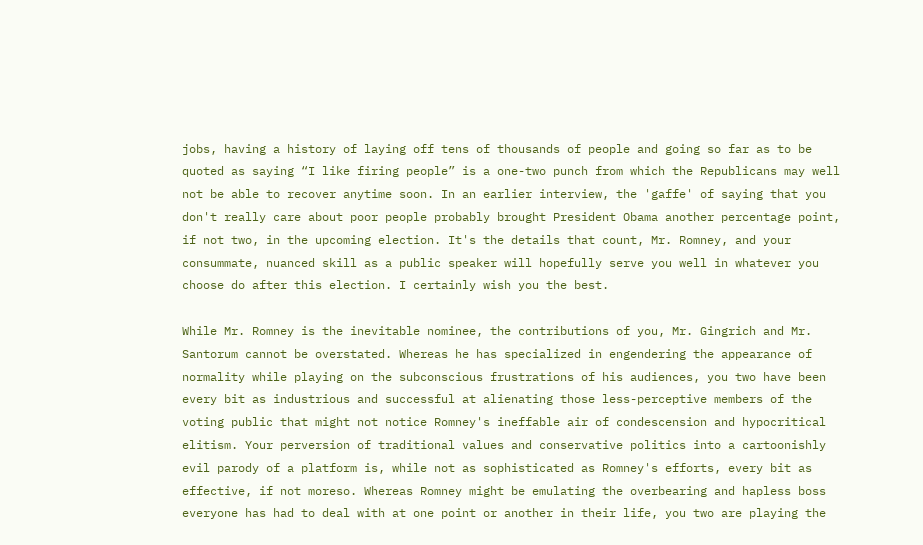jobs, having a history of laying off tens of thousands of people and going so far as to be quoted as saying “I like firing people” is a one-two punch from which the Republicans may well not be able to recover anytime soon. In an earlier interview, the 'gaffe' of saying that you don't really care about poor people probably brought President Obama another percentage point, if not two, in the upcoming election. It's the details that count, Mr. Romney, and your consummate, nuanced skill as a public speaker will hopefully serve you well in whatever you choose do after this election. I certainly wish you the best.

While Mr. Romney is the inevitable nominee, the contributions of you, Mr. Gingrich and Mr. Santorum cannot be overstated. Whereas he has specialized in engendering the appearance of normality while playing on the subconscious frustrations of his audiences, you two have been every bit as industrious and successful at alienating those less-perceptive members of the voting public that might not notice Romney's ineffable air of condescension and hypocritical elitism. Your perversion of traditional values and conservative politics into a cartoonishly evil parody of a platform is, while not as sophisticated as Romney's efforts, every bit as effective, if not moreso. Whereas Romney might be emulating the overbearing and hapless boss everyone has had to deal with at one point or another in their life, you two are playing the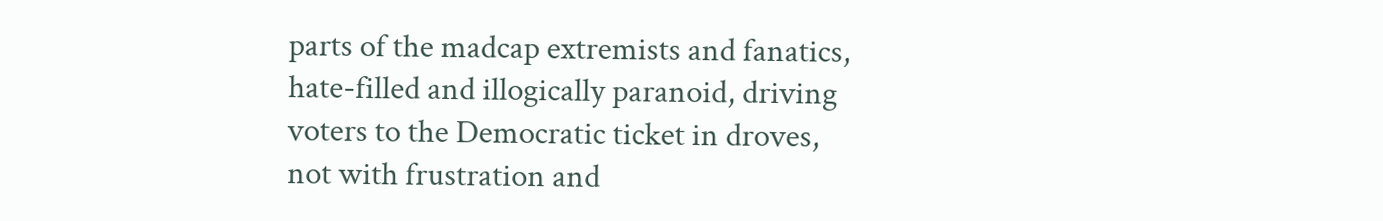parts of the madcap extremists and fanatics, hate-filled and illogically paranoid, driving voters to the Democratic ticket in droves, not with frustration and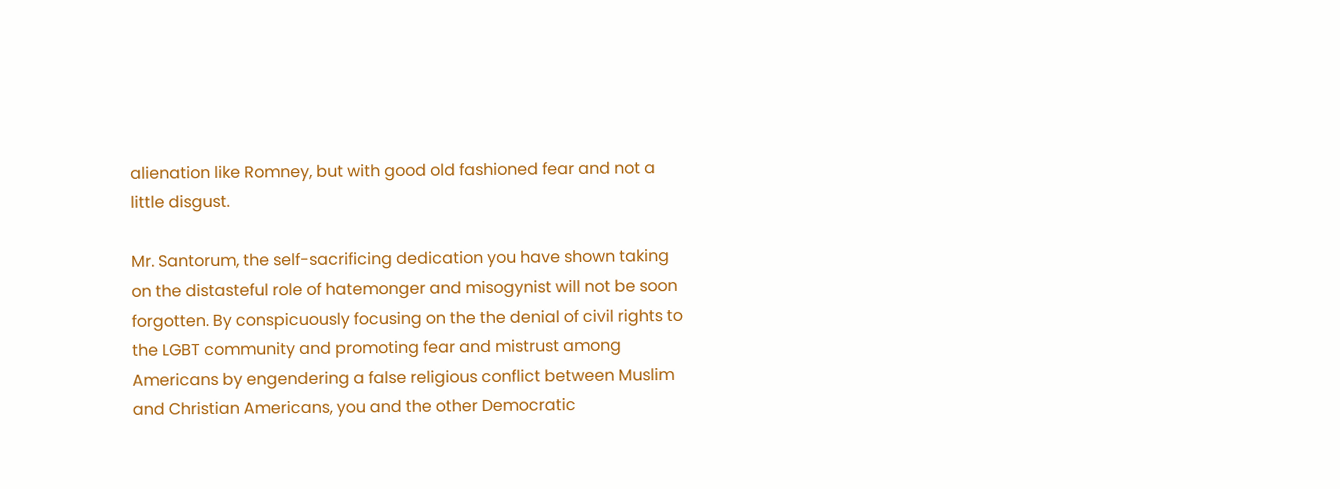alienation like Romney, but with good old fashioned fear and not a little disgust.

Mr. Santorum, the self-sacrificing dedication you have shown taking on the distasteful role of hatemonger and misogynist will not be soon forgotten. By conspicuously focusing on the the denial of civil rights to the LGBT community and promoting fear and mistrust among Americans by engendering a false religious conflict between Muslim and Christian Americans, you and the other Democratic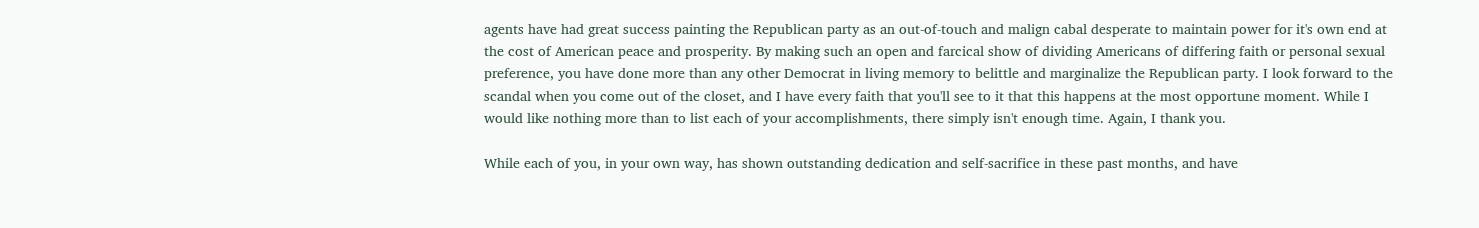agents have had great success painting the Republican party as an out-of-touch and malign cabal desperate to maintain power for it's own end at the cost of American peace and prosperity. By making such an open and farcical show of dividing Americans of differing faith or personal sexual preference, you have done more than any other Democrat in living memory to belittle and marginalize the Republican party. I look forward to the scandal when you come out of the closet, and I have every faith that you'll see to it that this happens at the most opportune moment. While I would like nothing more than to list each of your accomplishments, there simply isn't enough time. Again, I thank you.

While each of you, in your own way, has shown outstanding dedication and self-sacrifice in these past months, and have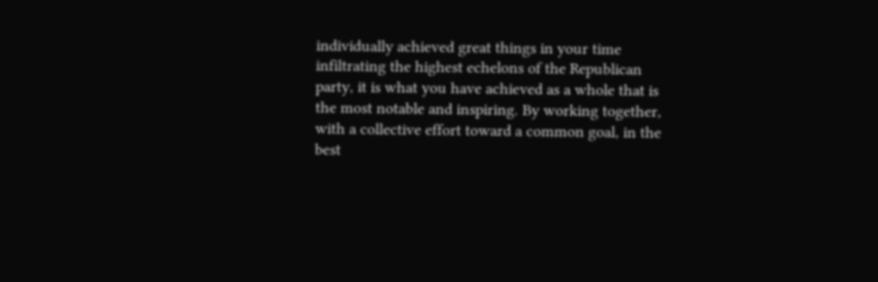individually achieved great things in your time infiltrating the highest echelons of the Republican party, it is what you have achieved as a whole that is the most notable and inspiring. By working together, with a collective effort toward a common goal, in the best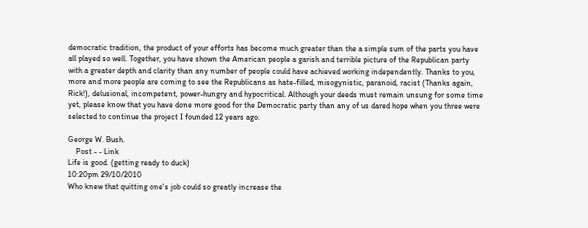democratic tradition, the product of your efforts has become much greater than the a simple sum of the parts you have all played so well. Together, you have shown the American people a garish and terrible picture of the Republican party with a greater depth and clarity than any number of people could have achieved working independently. Thanks to you, more and more people are coming to see the Republicans as hate-filled, misogynistic, paranoid, racist (Thanks again, Rick!), delusional, incompetent, power-hungry and hypocritical. Although your deeds must remain unsung for some time yet, please know that you have done more good for the Democratic party than any of us dared hope when you three were selected to continue the project I founded 12 years ago.

George W. Bush.
    Post - - Link
Life is good. (getting ready to duck)
10:20pm 29/10/2010
Who knew that quitting one's job could so greatly increase the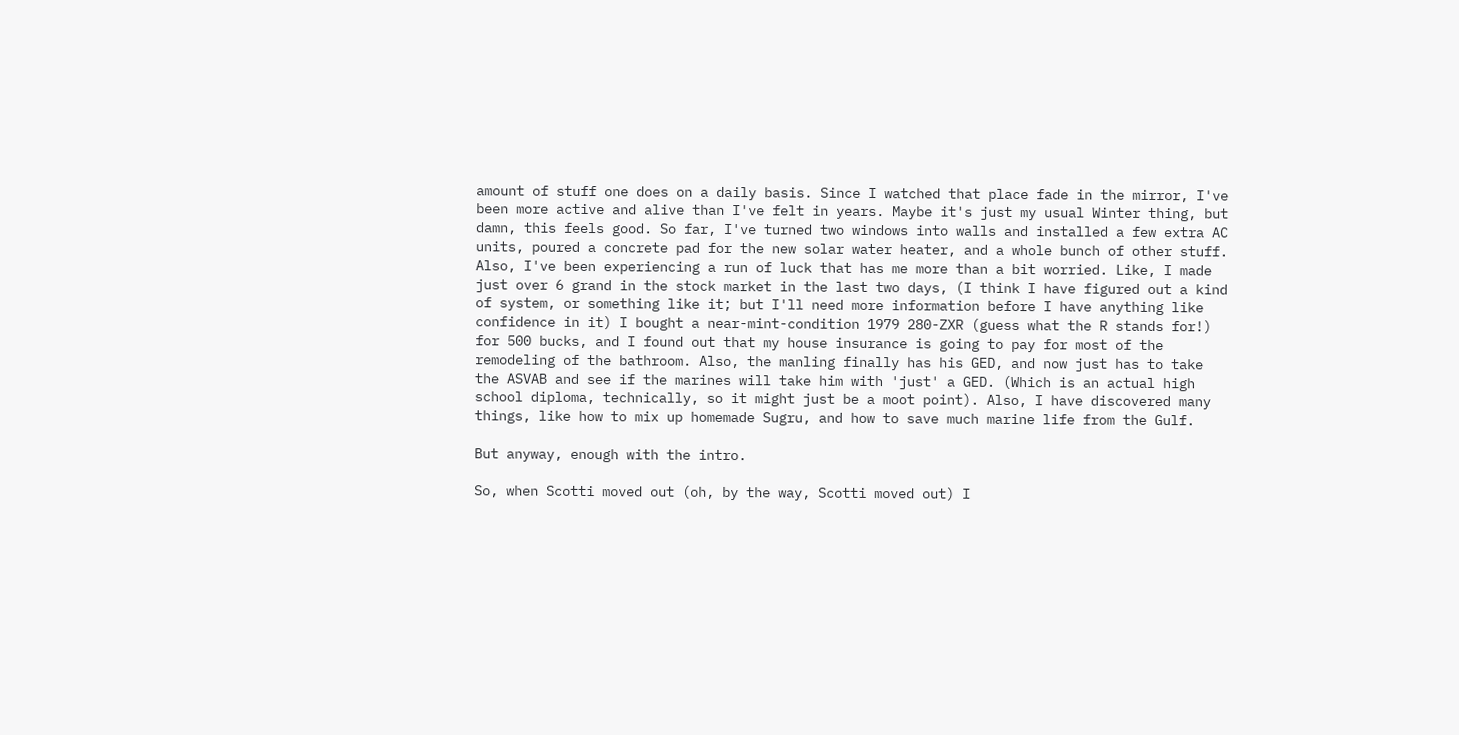amount of stuff one does on a daily basis. Since I watched that place fade in the mirror, I've been more active and alive than I've felt in years. Maybe it's just my usual Winter thing, but damn, this feels good. So far, I've turned two windows into walls and installed a few extra AC units, poured a concrete pad for the new solar water heater, and a whole bunch of other stuff. Also, I've been experiencing a run of luck that has me more than a bit worried. Like, I made just over 6 grand in the stock market in the last two days, (I think I have figured out a kind of system, or something like it; but I'll need more information before I have anything like confidence in it) I bought a near-mint-condition 1979 280-ZXR (guess what the R stands for!) for 500 bucks, and I found out that my house insurance is going to pay for most of the remodeling of the bathroom. Also, the manling finally has his GED, and now just has to take the ASVAB and see if the marines will take him with 'just' a GED. (Which is an actual high school diploma, technically, so it might just be a moot point). Also, I have discovered many things, like how to mix up homemade Sugru, and how to save much marine life from the Gulf.

But anyway, enough with the intro.

So, when Scotti moved out (oh, by the way, Scotti moved out) I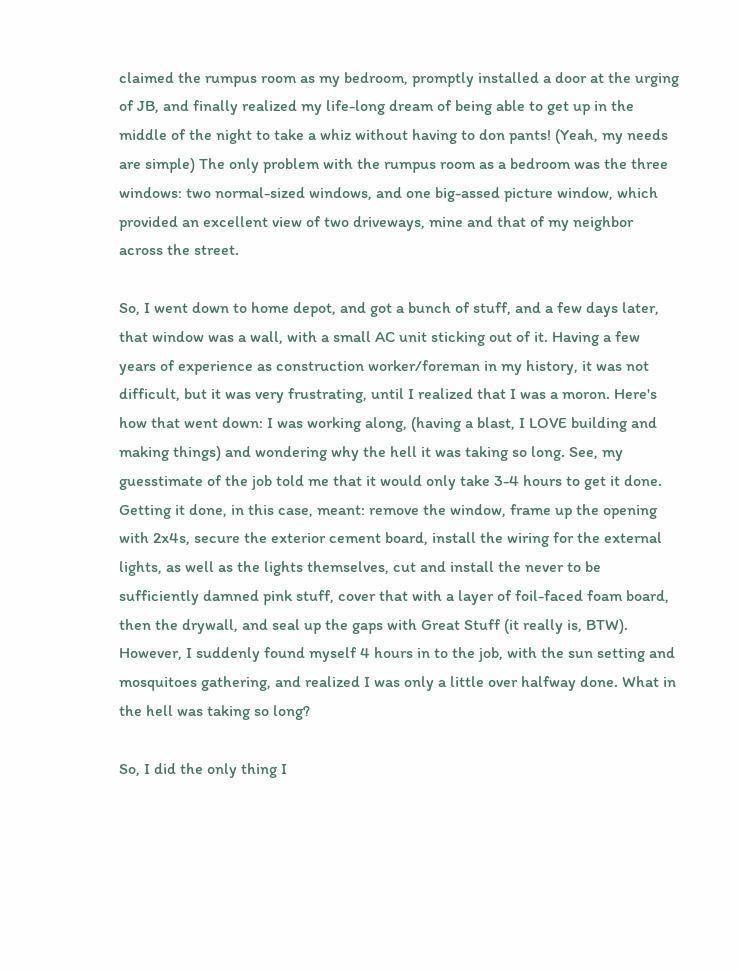claimed the rumpus room as my bedroom, promptly installed a door at the urging of JB, and finally realized my life-long dream of being able to get up in the middle of the night to take a whiz without having to don pants! (Yeah, my needs are simple) The only problem with the rumpus room as a bedroom was the three windows: two normal-sized windows, and one big-assed picture window, which provided an excellent view of two driveways, mine and that of my neighbor across the street.

So, I went down to home depot, and got a bunch of stuff, and a few days later, that window was a wall, with a small AC unit sticking out of it. Having a few years of experience as construction worker/foreman in my history, it was not difficult, but it was very frustrating, until I realized that I was a moron. Here's how that went down: I was working along, (having a blast, I LOVE building and making things) and wondering why the hell it was taking so long. See, my guesstimate of the job told me that it would only take 3-4 hours to get it done. Getting it done, in this case, meant: remove the window, frame up the opening with 2x4s, secure the exterior cement board, install the wiring for the external lights, as well as the lights themselves, cut and install the never to be sufficiently damned pink stuff, cover that with a layer of foil-faced foam board, then the drywall, and seal up the gaps with Great Stuff (it really is, BTW). However, I suddenly found myself 4 hours in to the job, with the sun setting and mosquitoes gathering, and realized I was only a little over halfway done. What in the hell was taking so long?

So, I did the only thing I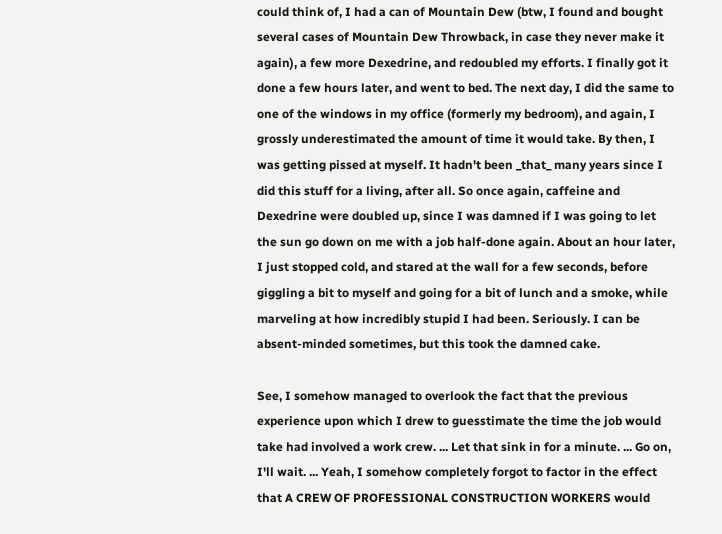could think of, I had a can of Mountain Dew (btw, I found and bought several cases of Mountain Dew Throwback, in case they never make it again), a few more Dexedrine, and redoubled my efforts. I finally got it done a few hours later, and went to bed. The next day, I did the same to one of the windows in my office (formerly my bedroom), and again, I grossly underestimated the amount of time it would take. By then, I was getting pissed at myself. It hadn't been _that_ many years since I did this stuff for a living, after all. So once again, caffeine and Dexedrine were doubled up, since I was damned if I was going to let the sun go down on me with a job half-done again. About an hour later, I just stopped cold, and stared at the wall for a few seconds, before giggling a bit to myself and going for a bit of lunch and a smoke, while marveling at how incredibly stupid I had been. Seriously. I can be absent-minded sometimes, but this took the damned cake.

See, I somehow managed to overlook the fact that the previous experience upon which I drew to guesstimate the time the job would take had involved a work crew. ... Let that sink in for a minute. ... Go on, I'll wait. ... Yeah, I somehow completely forgot to factor in the effect that A CREW OF PROFESSIONAL CONSTRUCTION WORKERS would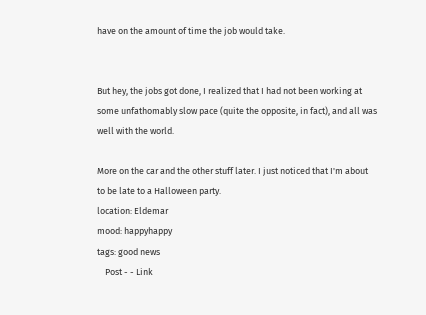have on the amount of time the job would take.


But hey, the jobs got done, I realized that I had not been working at some unfathomably slow pace (quite the opposite, in fact), and all was well with the world.

More on the car and the other stuff later. I just noticed that I'm about to be late to a Halloween party.
location: Eldemar
mood: happyhappy
tags: good news
    Post - - Link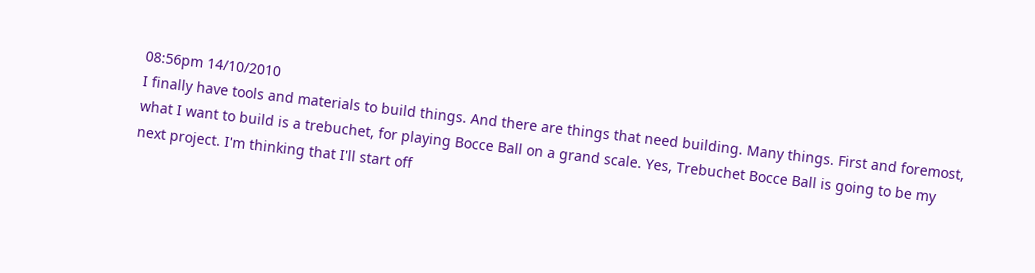08:56pm 14/10/2010
I finally have tools and materials to build things. And there are things that need building. Many things. First and foremost, what I want to build is a trebuchet, for playing Bocce Ball on a grand scale. Yes, Trebuchet Bocce Ball is going to be my next project. I'm thinking that I'll start off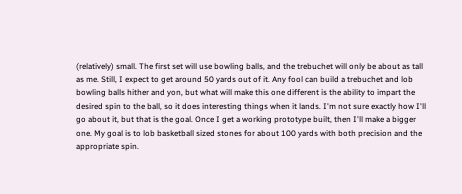(relatively) small. The first set will use bowling balls, and the trebuchet will only be about as tall as me. Still, I expect to get around 50 yards out of it. Any fool can build a trebuchet and lob bowling balls hither and yon, but what will make this one different is the ability to impart the desired spin to the ball, so it does interesting things when it lands. I'm not sure exactly how I'll go about it, but that is the goal. Once I get a working prototype built, then I'll make a bigger one. My goal is to lob basketball sized stones for about 100 yards with both precision and the appropriate spin.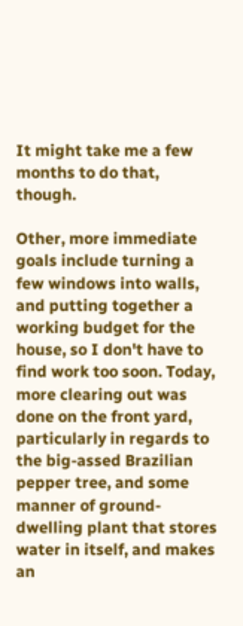It might take me a few months to do that, though.

Other, more immediate goals include turning a few windows into walls, and putting together a working budget for the house, so I don't have to find work too soon. Today, more clearing out was done on the front yard, particularly in regards to the big-assed Brazilian pepper tree, and some manner of ground-dwelling plant that stores water in itself, and makes an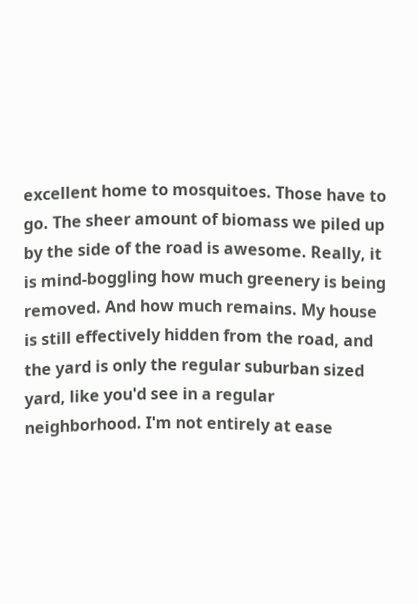excellent home to mosquitoes. Those have to go. The sheer amount of biomass we piled up by the side of the road is awesome. Really, it is mind-boggling how much greenery is being removed. And how much remains. My house is still effectively hidden from the road, and the yard is only the regular suburban sized yard, like you'd see in a regular neighborhood. I'm not entirely at ease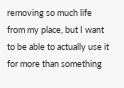removing so much life from my place, but I want to be able to actually use it for more than something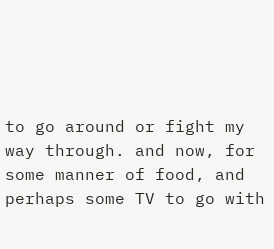to go around or fight my way through. and now, for some manner of food, and perhaps some TV to go with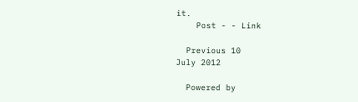it.
    Post - - Link

  Previous 10
July 2012

  Powered by